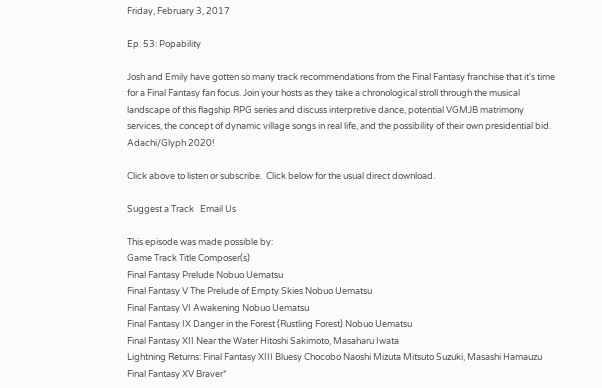Friday, February 3, 2017

Ep. 53: Popability

Josh and Emily have gotten so many track recommendations from the Final Fantasy franchise that it's time for a Final Fantasy fan focus. Join your hosts as they take a chronological stroll through the musical landscape of this flagship RPG series and discuss interpretive dance, potential VGMJB matrimony services, the concept of dynamic village songs in real life, and the possibility of their own presidential bid. Adachi/Glyph 2020!

Click above to listen or subscribe.  Click below for the usual direct download.

Suggest a Track   Email Us

This episode was made possible by:
Game Track Title Composer(s)
Final Fantasy Prelude Nobuo Uematsu
Final Fantasy V The Prelude of Empty Skies Nobuo Uematsu
Final Fantasy VI Awakening Nobuo Uematsu
Final Fantasy IX Danger in the Forest (Rustling Forest) Nobuo Uematsu
Final Fantasy XII Near the Water Hitoshi Sakimoto, Masaharu Iwata
Lightning Returns: Final Fantasy XIII Bluesy Chocobo Naoshi Mizuta Mitsuto Suzuki, Masashi Hamauzu
Final Fantasy XV Braver*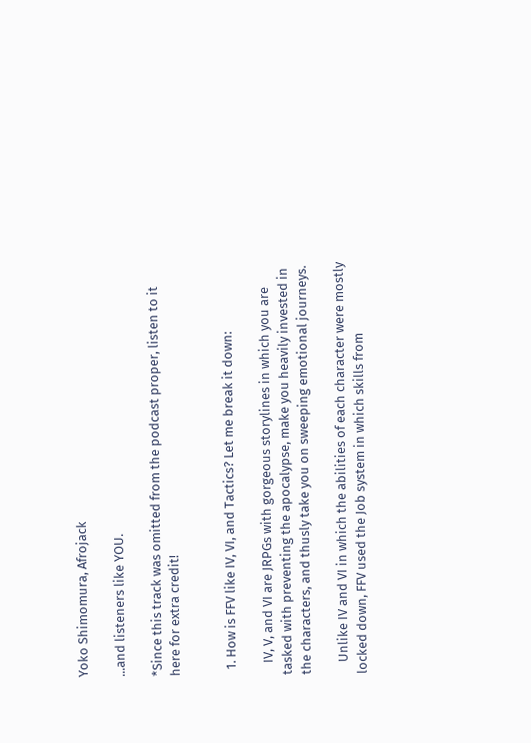Yoko Shimomura, Afrojack

...and listeners like YOU.

*Since this track was omitted from the podcast proper, listen to it here for extra credit!


  1. How is FFV like IV, VI, and Tactics? Let me break it down:

    IV, V, and VI are JRPGs with gorgeous storylines in which you are tasked with preventing the apocalypse, make you heavily invested in the characters, and thusly take you on sweeping emotional journeys.

    Unlike IV and VI in which the abilities of each character were mostly locked down, FFV used the Job system in which skills from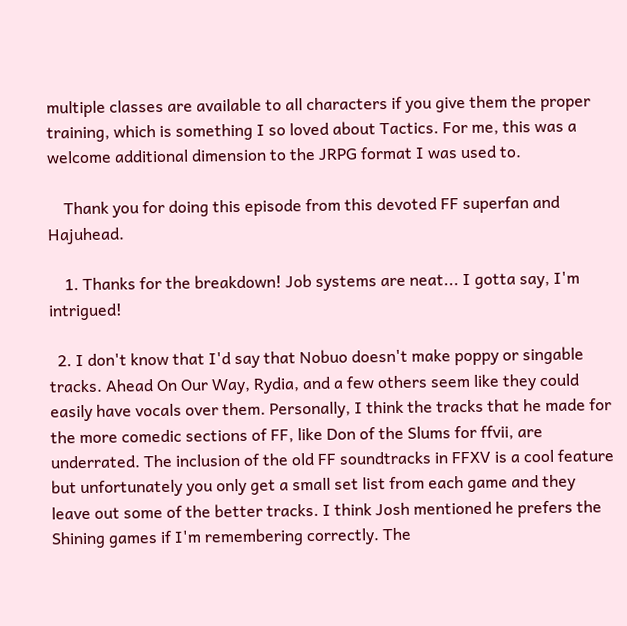multiple classes are available to all characters if you give them the proper training, which is something I so loved about Tactics. For me, this was a welcome additional dimension to the JRPG format I was used to.

    Thank you for doing this episode from this devoted FF superfan and Hajuhead.

    1. Thanks for the breakdown! Job systems are neat... I gotta say, I'm intrigued!

  2. I don't know that I'd say that Nobuo doesn't make poppy or singable tracks. Ahead On Our Way, Rydia, and a few others seem like they could easily have vocals over them. Personally, I think the tracks that he made for the more comedic sections of FF, like Don of the Slums for ffvii, are underrated. The inclusion of the old FF soundtracks in FFXV is a cool feature but unfortunately you only get a small set list from each game and they leave out some of the better tracks. I think Josh mentioned he prefers the Shining games if I'm remembering correctly. The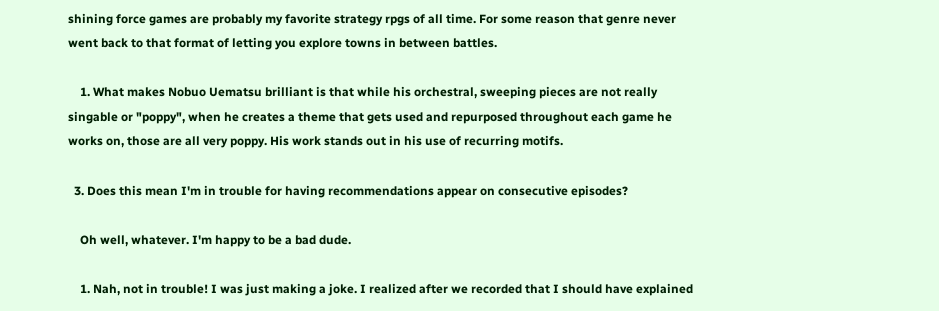shining force games are probably my favorite strategy rpgs of all time. For some reason that genre never went back to that format of letting you explore towns in between battles.

    1. What makes Nobuo Uematsu brilliant is that while his orchestral, sweeping pieces are not really singable or "poppy", when he creates a theme that gets used and repurposed throughout each game he works on, those are all very poppy. His work stands out in his use of recurring motifs.

  3. Does this mean I'm in trouble for having recommendations appear on consecutive episodes?

    Oh well, whatever. I'm happy to be a bad dude.

    1. Nah, not in trouble! I was just making a joke. I realized after we recorded that I should have explained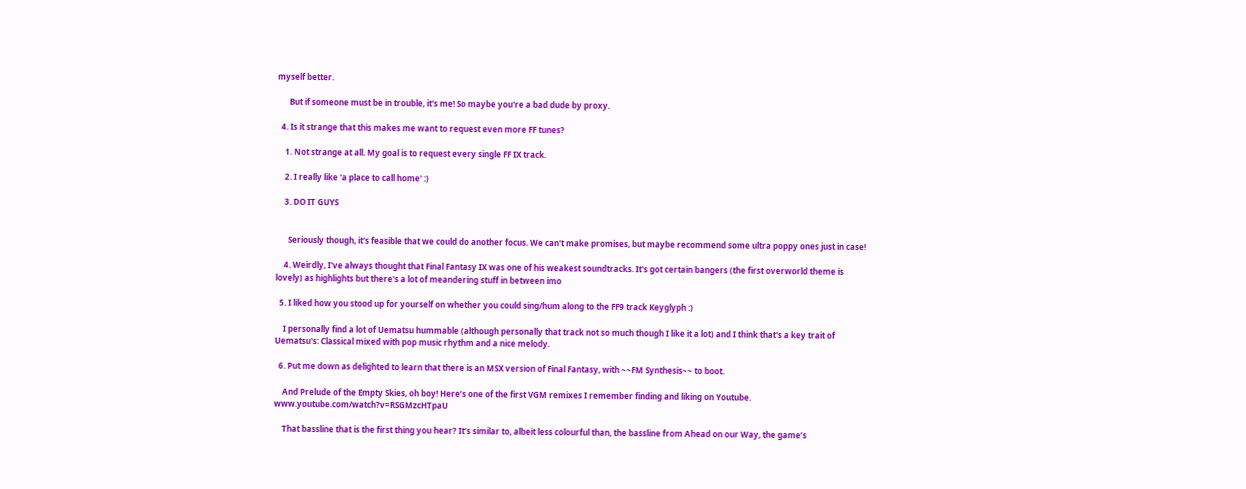myself better.

      But if someone must be in trouble, it's me! So maybe you're a bad dude by proxy.

  4. Is it strange that this makes me want to request even more FF tunes?

    1. Not strange at all. My goal is to request every single FF IX track.

    2. I really like 'a place to call home' :)

    3. DO IT GUYS


      Seriously though, it's feasible that we could do another focus. We can't make promises, but maybe recommend some ultra poppy ones just in case!

    4. Weirdly, I've always thought that Final Fantasy IX was one of his weakest soundtracks. It's got certain bangers (the first overworld theme is lovely) as highlights but there's a lot of meandering stuff in between imo

  5. I liked how you stood up for yourself on whether you could sing/hum along to the FF9 track Keyglyph :)

    I personally find a lot of Uematsu hummable (although personally that track not so much though I like it a lot) and I think that's a key trait of Uematsu's: Classical mixed with pop music rhythm and a nice melody.

  6. Put me down as delighted to learn that there is an MSX version of Final Fantasy, with ~~FM Synthesis~~ to boot.

    And Prelude of the Empty Skies, oh boy! Here’s one of the first VGM remixes I remember finding and liking on Youtube. www.youtube.com/watch?v=RSGMzcHTpaU

    That bassline that is the first thing you hear? It’s similar to, albeit less colourful than, the bassline from Ahead on our Way, the game’s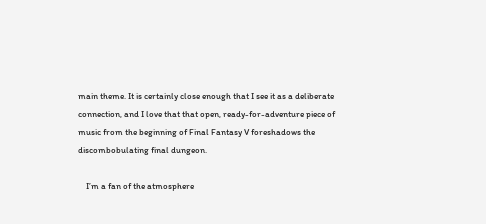main theme. It is certainly close enough that I see it as a deliberate connection, and I love that that open, ready-for-adventure piece of music from the beginning of Final Fantasy V foreshadows the discombobulating final dungeon.

    I’m a fan of the atmosphere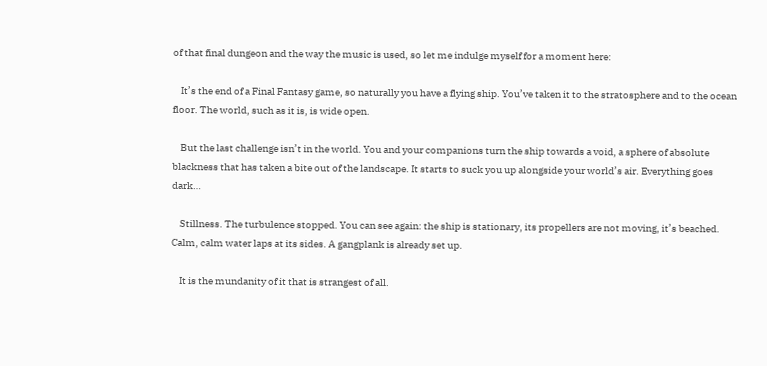of that final dungeon and the way the music is used, so let me indulge myself for a moment here:

    It’s the end of a Final Fantasy game, so naturally you have a flying ship. You’ve taken it to the stratosphere and to the ocean floor. The world, such as it is, is wide open.

    But the last challenge isn’t in the world. You and your companions turn the ship towards a void, a sphere of absolute blackness that has taken a bite out of the landscape. It starts to suck you up alongside your world’s air. Everything goes dark…

    Stillness. The turbulence stopped. You can see again: the ship is stationary, its propellers are not moving, it’s beached. Calm, calm water laps at its sides. A gangplank is already set up.

    It is the mundanity of it that is strangest of all.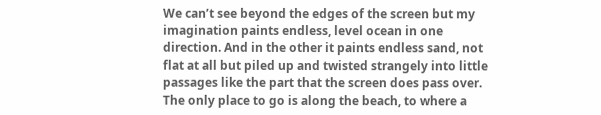We can’t see beyond the edges of the screen but my imagination paints endless, level ocean in one direction. And in the other it paints endless sand, not flat at all but piled up and twisted strangely into little passages like the part that the screen does pass over. The only place to go is along the beach, to where a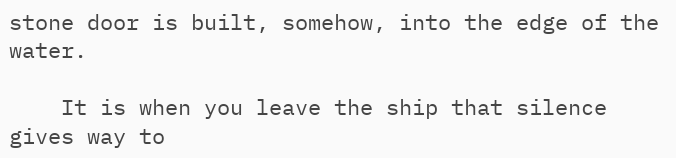stone door is built, somehow, into the edge of the water.

    It is when you leave the ship that silence gives way to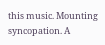this music. Mounting syncopation. A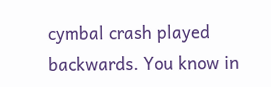cymbal crash played backwards. You know in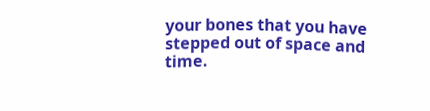your bones that you have stepped out of space and time.